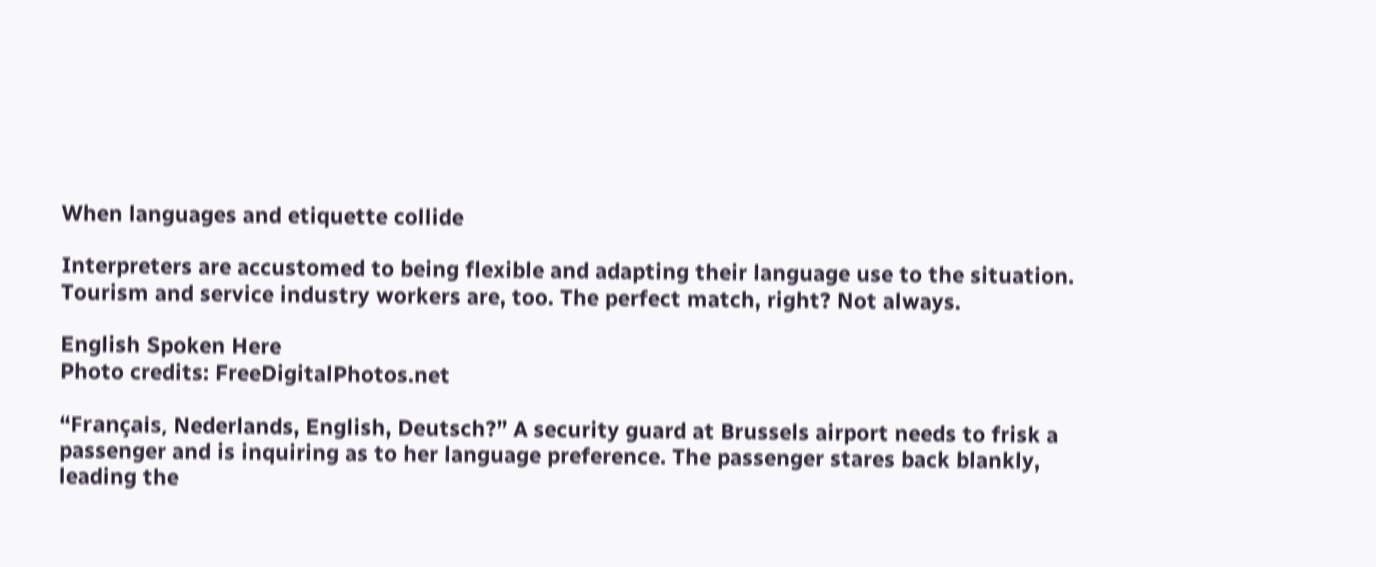When languages and etiquette collide

Interpreters are accustomed to being flexible and adapting their language use to the situation. Tourism and service industry workers are, too. The perfect match, right? Not always.

English Spoken Here
Photo credits: FreeDigitalPhotos.net

“Français, Nederlands, English, Deutsch?” A security guard at Brussels airport needs to frisk a passenger and is inquiring as to her language preference. The passenger stares back blankly, leading the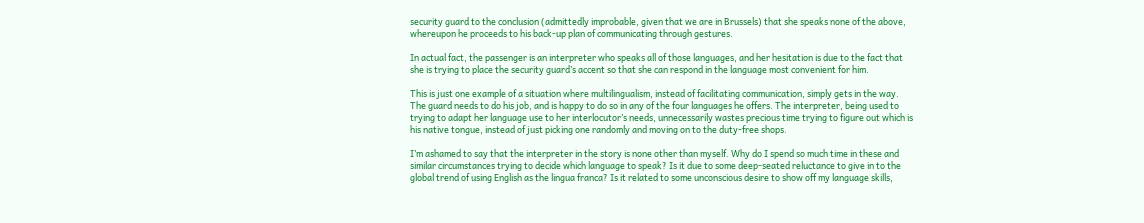security guard to the conclusion (admittedly improbable, given that we are in Brussels) that she speaks none of the above, whereupon he proceeds to his back-up plan of communicating through gestures.

In actual fact, the passenger is an interpreter who speaks all of those languages, and her hesitation is due to the fact that she is trying to place the security guard’s accent so that she can respond in the language most convenient for him.

This is just one example of a situation where multilingualism, instead of facilitating communication, simply gets in the way. The guard needs to do his job, and is happy to do so in any of the four languages he offers. The interpreter, being used to trying to adapt her language use to her interlocutor’s needs, unnecessarily wastes precious time trying to figure out which is his native tongue, instead of just picking one randomly and moving on to the duty-free shops.

I’m ashamed to say that the interpreter in the story is none other than myself. Why do I spend so much time in these and similar circumstances trying to decide which language to speak? Is it due to some deep-seated reluctance to give in to the global trend of using English as the lingua franca? Is it related to some unconscious desire to show off my language skills,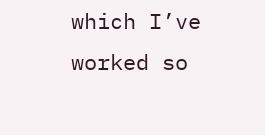which I’ve worked so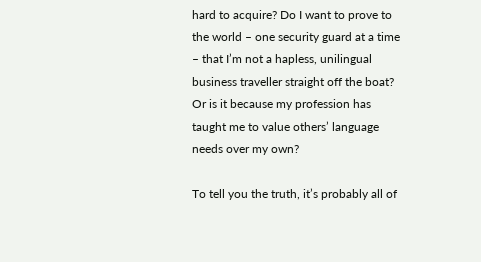hard to acquire? Do I want to prove to the world – one security guard at a time – that I’m not a hapless, unilingual business traveller straight off the boat? Or is it because my profession has taught me to value others’ language needs over my own?

To tell you the truth, it’s probably all of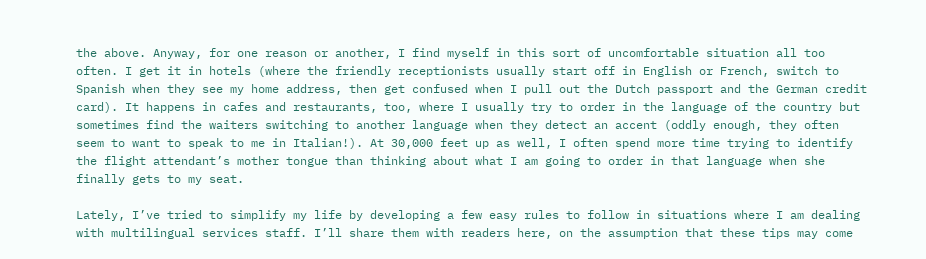the above. Anyway, for one reason or another, I find myself in this sort of uncomfortable situation all too often. I get it in hotels (where the friendly receptionists usually start off in English or French, switch to Spanish when they see my home address, then get confused when I pull out the Dutch passport and the German credit card). It happens in cafes and restaurants, too, where I usually try to order in the language of the country but sometimes find the waiters switching to another language when they detect an accent (oddly enough, they often seem to want to speak to me in Italian!). At 30,000 feet up as well, I often spend more time trying to identify the flight attendant’s mother tongue than thinking about what I am going to order in that language when she finally gets to my seat.

Lately, I’ve tried to simplify my life by developing a few easy rules to follow in situations where I am dealing with multilingual services staff. I’ll share them with readers here, on the assumption that these tips may come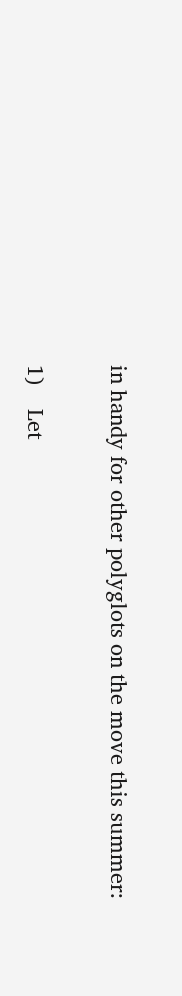in handy for other polyglots on the move this summer:

1)    Let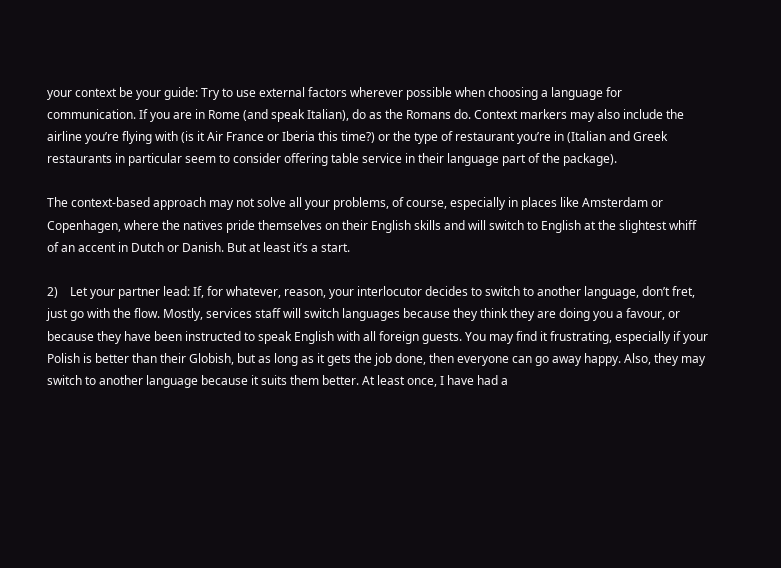your context be your guide: Try to use external factors wherever possible when choosing a language for communication. If you are in Rome (and speak Italian), do as the Romans do. Context markers may also include the airline you’re flying with (is it Air France or Iberia this time?) or the type of restaurant you’re in (Italian and Greek restaurants in particular seem to consider offering table service in their language part of the package).

The context-based approach may not solve all your problems, of course, especially in places like Amsterdam or Copenhagen, where the natives pride themselves on their English skills and will switch to English at the slightest whiff of an accent in Dutch or Danish. But at least it’s a start.

2)    Let your partner lead: If, for whatever, reason, your interlocutor decides to switch to another language, don’t fret, just go with the flow. Mostly, services staff will switch languages because they think they are doing you a favour, or because they have been instructed to speak English with all foreign guests. You may find it frustrating, especially if your Polish is better than their Globish, but as long as it gets the job done, then everyone can go away happy. Also, they may switch to another language because it suits them better. At least once, I have had a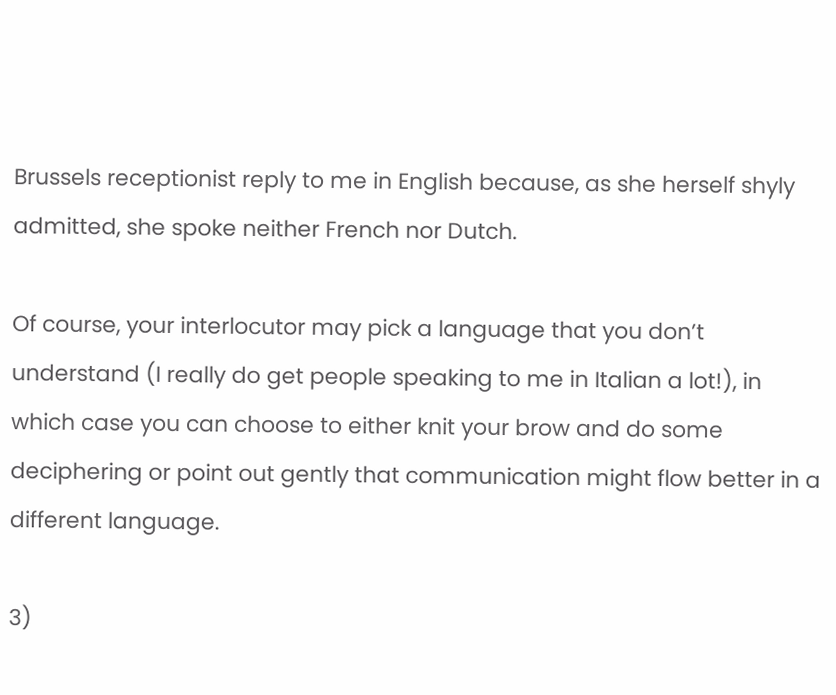Brussels receptionist reply to me in English because, as she herself shyly admitted, she spoke neither French nor Dutch.

Of course, your interlocutor may pick a language that you don’t understand (I really do get people speaking to me in Italian a lot!), in which case you can choose to either knit your brow and do some deciphering or point out gently that communication might flow better in a different language.

3)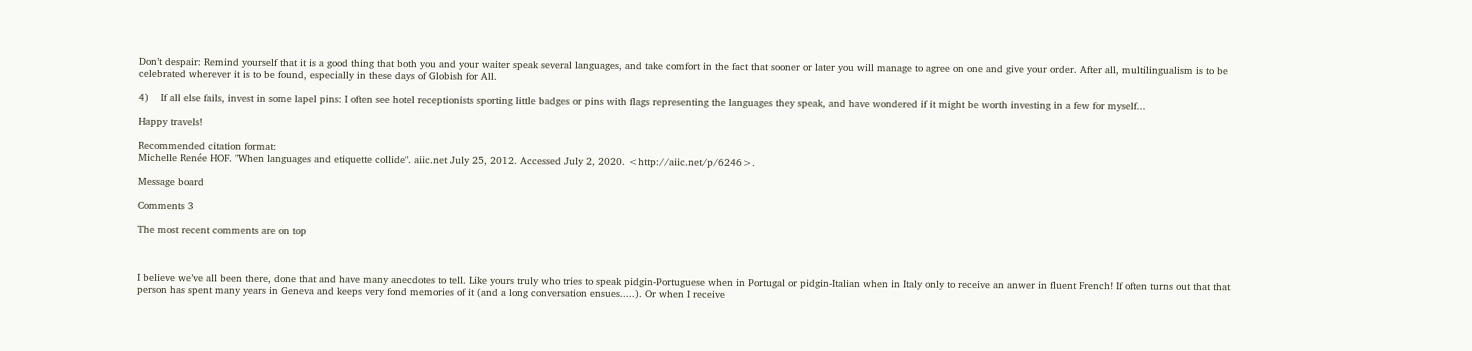Don’t despair: Remind yourself that it is a good thing that both you and your waiter speak several languages, and take comfort in the fact that sooner or later you will manage to agree on one and give your order. After all, multilingualism is to be celebrated wherever it is to be found, especially in these days of Globish for All.

4)    If all else fails, invest in some lapel pins: I often see hotel receptionists sporting little badges or pins with flags representing the languages they speak, and have wondered if it might be worth investing in a few for myself...

Happy travels!

Recommended citation format:
Michelle Renée HOF. "When languages and etiquette collide". aiic.net July 25, 2012. Accessed July 2, 2020. <http://aiic.net/p/6246>.

Message board

Comments 3

The most recent comments are on top



I believe we’ve all been there, done that and have many anecdotes to tell. Like yours truly who tries to speak pidgin-Portuguese when in Portugal or pidgin-Italian when in Italy only to receive an anwer in fluent French! If often turns out that that person has spent many years in Geneva and keeps very fond memories of it (and a long conversation ensues.....). Or when I receive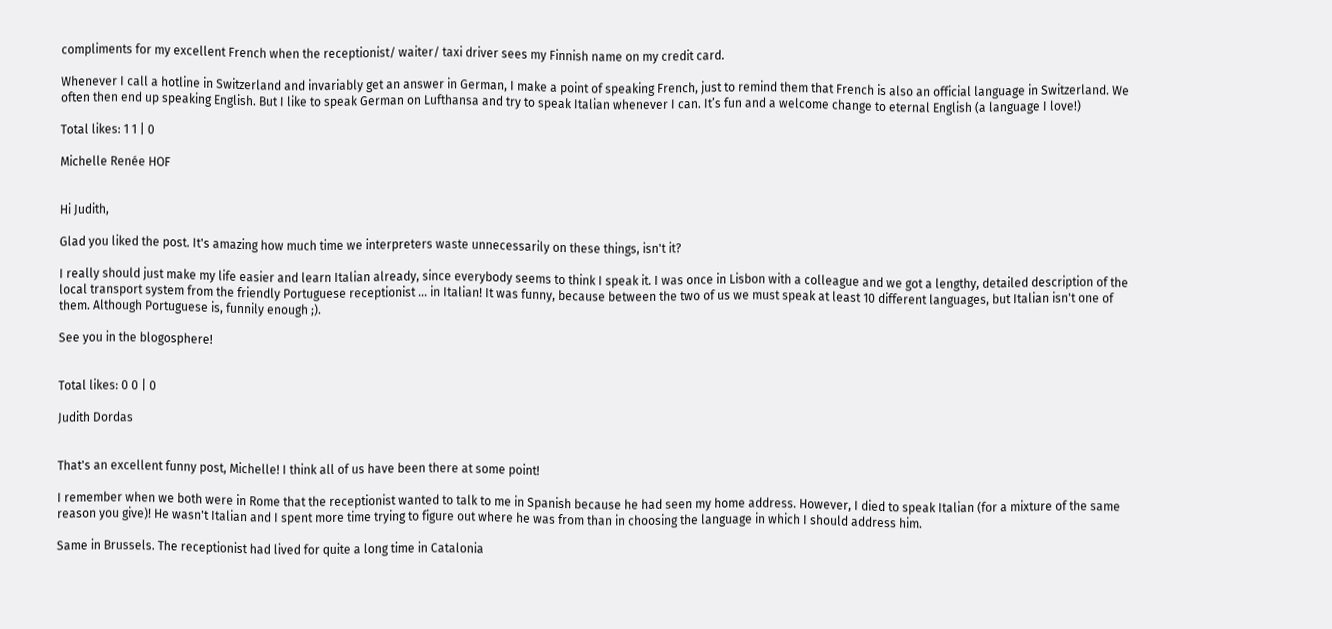compliments for my excellent French when the receptionist/ waiter/ taxi driver sees my Finnish name on my credit card.

Whenever I call a hotline in Switzerland and invariably get an answer in German, I make a point of speaking French, just to remind them that French is also an official language in Switzerland. We often then end up speaking English. But I like to speak German on Lufthansa and try to speak Italian whenever I can. It’s fun and a welcome change to eternal English (a language I love!)

Total likes: 1 1 | 0

Michelle Renée HOF


Hi Judith,

Glad you liked the post. It's amazing how much time we interpreters waste unnecessarily on these things, isn't it?

I really should just make my life easier and learn Italian already, since everybody seems to think I speak it. I was once in Lisbon with a colleague and we got a lengthy, detailed description of the local transport system from the friendly Portuguese receptionist ... in Italian! It was funny, because between the two of us we must speak at least 10 different languages, but Italian isn't one of them. Although Portuguese is, funnily enough ;).

See you in the blogosphere!


Total likes: 0 0 | 0

Judith Dordas


That's an excellent funny post, Michelle! I think all of us have been there at some point!

I remember when we both were in Rome that the receptionist wanted to talk to me in Spanish because he had seen my home address. However, I died to speak Italian (for a mixture of the same reason you give)! He wasn't Italian and I spent more time trying to figure out where he was from than in choosing the language in which I should address him.

Same in Brussels. The receptionist had lived for quite a long time in Catalonia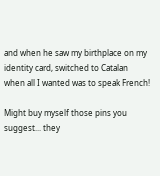and when he saw my birthplace on my identity card, switched to Catalan  when all I wanted was to speak French!

Might buy myself those pins you suggest... they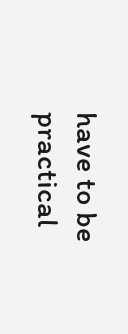have to be practical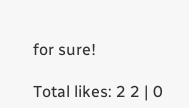for sure!

Total likes: 2 2 | 0